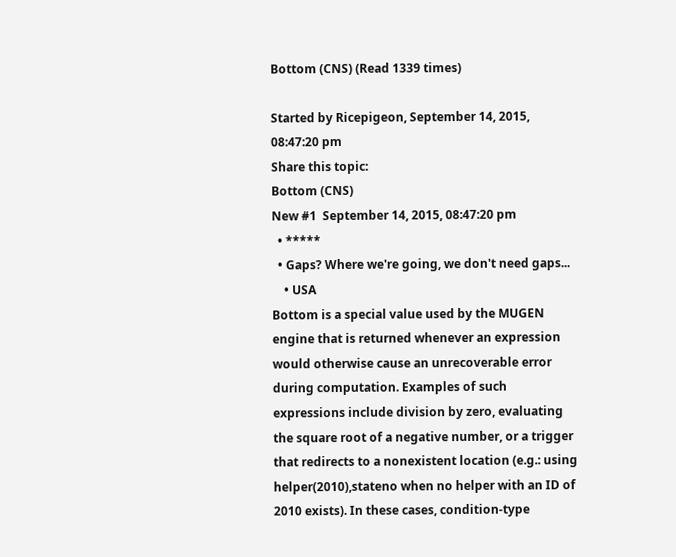Bottom (CNS) (Read 1339 times)

Started by Ricepigeon, September 14, 2015, 08:47:20 pm
Share this topic:
Bottom (CNS)
New #1  September 14, 2015, 08:47:20 pm
  • *****
  • Gaps? Where we're going, we don't need gaps...
    • USA
Bottom is a special value used by the MUGEN engine that is returned whenever an expression would otherwise cause an unrecoverable error during computation. Examples of such expressions include division by zero, evaluating the square root of a negative number, or a trigger that redirects to a nonexistent location (e.g.: using helper(2010),stateno when no helper with an ID of 2010 exists). In these cases, condition-type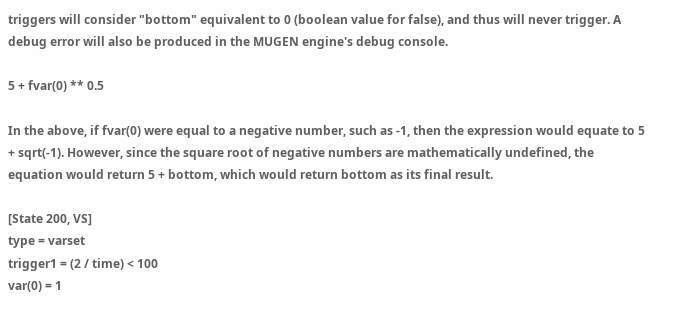triggers will consider "bottom" equivalent to 0 (boolean value for false), and thus will never trigger. A debug error will also be produced in the MUGEN engine's debug console.

5 + fvar(0) ** 0.5

In the above, if fvar(0) were equal to a negative number, such as -1, then the expression would equate to 5 + sqrt(-1). However, since the square root of negative numbers are mathematically undefined, the equation would return 5 + bottom, which would return bottom as its final result.

[State 200, VS]
type = varset
trigger1 = (2 / time) < 100
var(0) = 1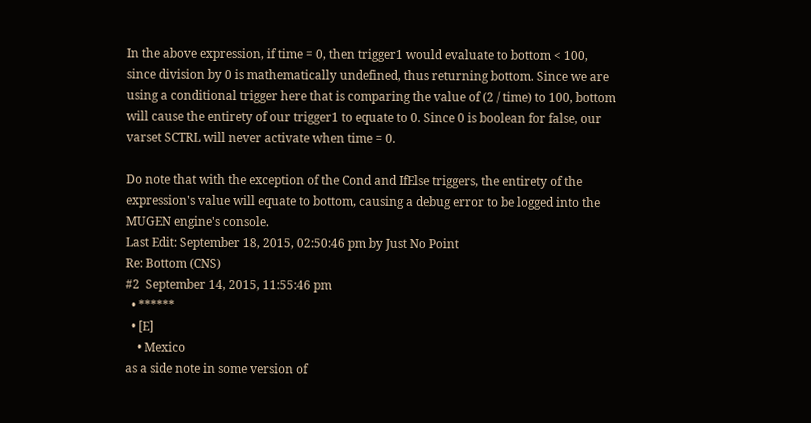In the above expression, if time = 0, then trigger1 would evaluate to bottom < 100, since division by 0 is mathematically undefined, thus returning bottom. Since we are using a conditional trigger here that is comparing the value of (2 / time) to 100, bottom will cause the entirety of our trigger1 to equate to 0. Since 0 is boolean for false, our varset SCTRL will never activate when time = 0.

Do note that with the exception of the Cond and IfElse triggers, the entirety of the expression's value will equate to bottom, causing a debug error to be logged into the MUGEN engine's console.
Last Edit: September 18, 2015, 02:50:46 pm by Just No Point
Re: Bottom (CNS)
#2  September 14, 2015, 11:55:46 pm
  • ******
  • [E]
    • Mexico
as a side note in some version of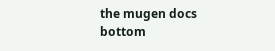the mugen docs bottom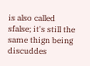is also called sfalse; it's still the same thign being discuddes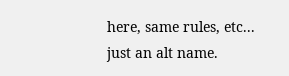here, same rules, etc... just an alt name.